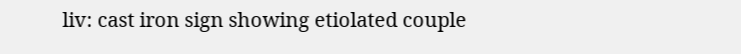liv: cast iron sign showing etiolated couple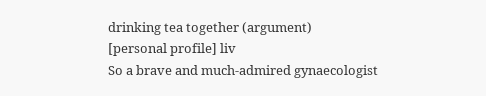drinking tea together (argument)
[personal profile] liv
So a brave and much-admired gynaecologist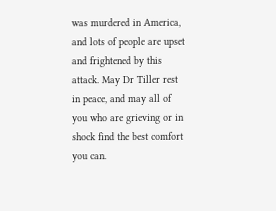was murdered in America, and lots of people are upset and frightened by this attack. May Dr Tiller rest in peace, and may all of you who are grieving or in shock find the best comfort you can.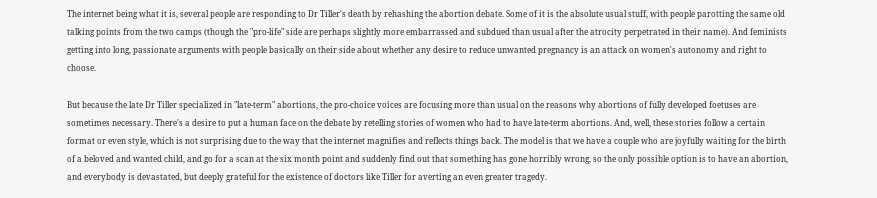The internet being what it is, several people are responding to Dr Tiller's death by rehashing the abortion debate. Some of it is the absolute usual stuff, with people parotting the same old talking points from the two camps (though the "pro-life" side are perhaps slightly more embarrassed and subdued than usual after the atrocity perpetrated in their name). And feminists getting into long, passionate arguments with people basically on their side about whether any desire to reduce unwanted pregnancy is an attack on women's autonomy and right to choose.

But because the late Dr Tiller specialized in "late-term" abortions, the pro-choice voices are focusing more than usual on the reasons why abortions of fully developed foetuses are sometimes necessary. There's a desire to put a human face on the debate by retelling stories of women who had to have late-term abortions. And, well, these stories follow a certain format or even style, which is not surprising due to the way that the internet magnifies and reflects things back. The model is that we have a couple who are joyfully waiting for the birth of a beloved and wanted child, and go for a scan at the six month point and suddenly find out that something has gone horribly wrong, so the only possible option is to have an abortion, and everybody is devastated, but deeply grateful for the existence of doctors like Tiller for averting an even greater tragedy.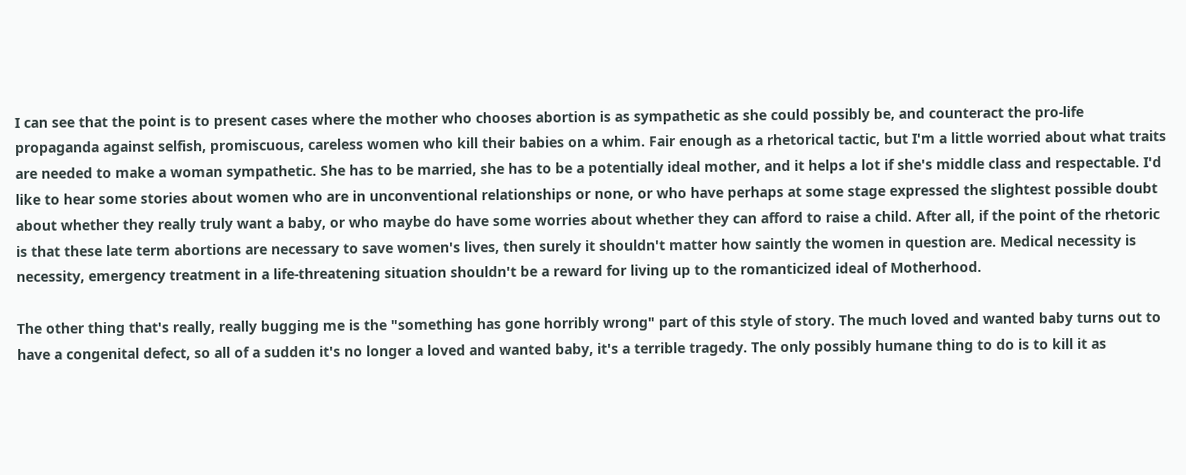I can see that the point is to present cases where the mother who chooses abortion is as sympathetic as she could possibly be, and counteract the pro-life propaganda against selfish, promiscuous, careless women who kill their babies on a whim. Fair enough as a rhetorical tactic, but I'm a little worried about what traits are needed to make a woman sympathetic. She has to be married, she has to be a potentially ideal mother, and it helps a lot if she's middle class and respectable. I'd like to hear some stories about women who are in unconventional relationships or none, or who have perhaps at some stage expressed the slightest possible doubt about whether they really truly want a baby, or who maybe do have some worries about whether they can afford to raise a child. After all, if the point of the rhetoric is that these late term abortions are necessary to save women's lives, then surely it shouldn't matter how saintly the women in question are. Medical necessity is necessity, emergency treatment in a life-threatening situation shouldn't be a reward for living up to the romanticized ideal of Motherhood.

The other thing that's really, really bugging me is the "something has gone horribly wrong" part of this style of story. The much loved and wanted baby turns out to have a congenital defect, so all of a sudden it's no longer a loved and wanted baby, it's a terrible tragedy. The only possibly humane thing to do is to kill it as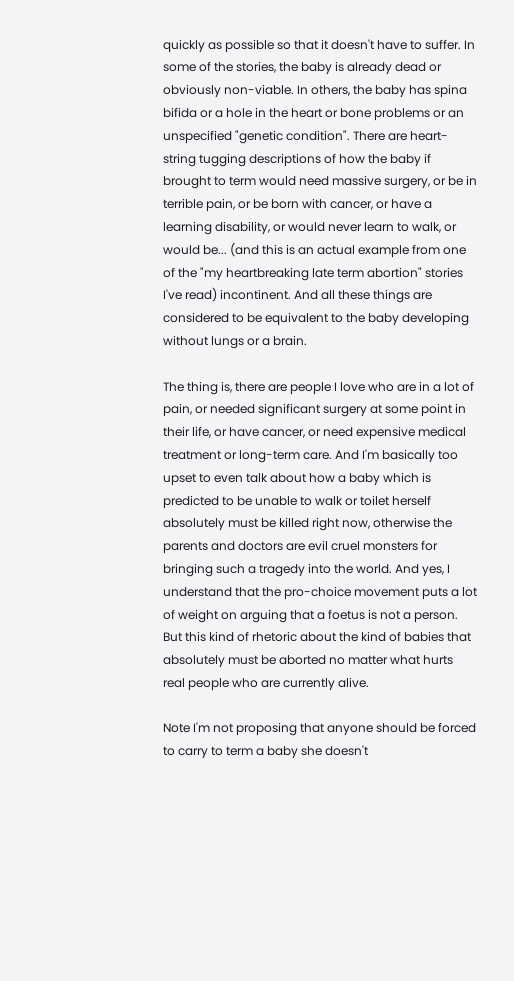quickly as possible so that it doesn't have to suffer. In some of the stories, the baby is already dead or obviously non-viable. In others, the baby has spina bifida or a hole in the heart or bone problems or an unspecified "genetic condition". There are heart-string tugging descriptions of how the baby if brought to term would need massive surgery, or be in terrible pain, or be born with cancer, or have a learning disability, or would never learn to walk, or would be... (and this is an actual example from one of the "my heartbreaking late term abortion" stories I've read) incontinent. And all these things are considered to be equivalent to the baby developing without lungs or a brain.

The thing is, there are people I love who are in a lot of pain, or needed significant surgery at some point in their life, or have cancer, or need expensive medical treatment or long-term care. And I'm basically too upset to even talk about how a baby which is predicted to be unable to walk or toilet herself absolutely must be killed right now, otherwise the parents and doctors are evil cruel monsters for bringing such a tragedy into the world. And yes, I understand that the pro-choice movement puts a lot of weight on arguing that a foetus is not a person. But this kind of rhetoric about the kind of babies that absolutely must be aborted no matter what hurts real people who are currently alive.

Note I'm not proposing that anyone should be forced to carry to term a baby she doesn't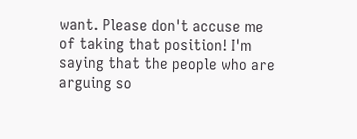want. Please don't accuse me of taking that position! I'm saying that the people who are arguing so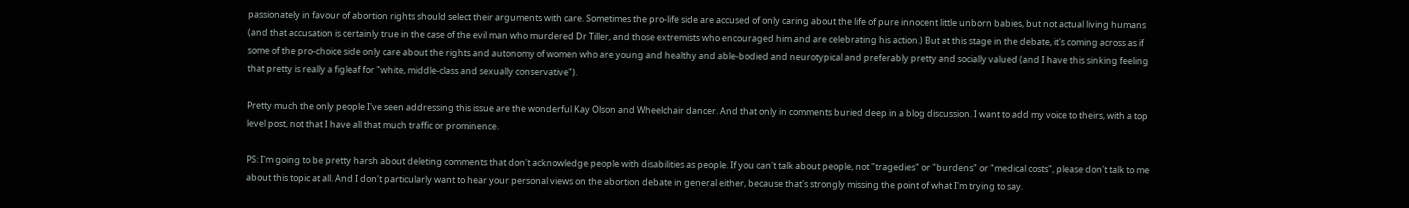passionately in favour of abortion rights should select their arguments with care. Sometimes the pro-life side are accused of only caring about the life of pure innocent little unborn babies, but not actual living humans (and that accusation is certainly true in the case of the evil man who murdered Dr Tiller, and those extremists who encouraged him and are celebrating his action.) But at this stage in the debate, it's coming across as if some of the pro-choice side only care about the rights and autonomy of women who are young and healthy and able-bodied and neurotypical and preferably pretty and socially valued (and I have this sinking feeling that pretty is really a figleaf for "white, middle-class and sexually conservative").

Pretty much the only people I've seen addressing this issue are the wonderful Kay Olson and Wheelchair dancer. And that only in comments buried deep in a blog discussion. I want to add my voice to theirs, with a top level post, not that I have all that much traffic or prominence.

PS: I'm going to be pretty harsh about deleting comments that don't acknowledge people with disabilities as people. If you can't talk about people, not "tragedies" or "burdens" or "medical costs", please don't talk to me about this topic at all. And I don't particularly want to hear your personal views on the abortion debate in general either, because that's strongly missing the point of what I'm trying to say.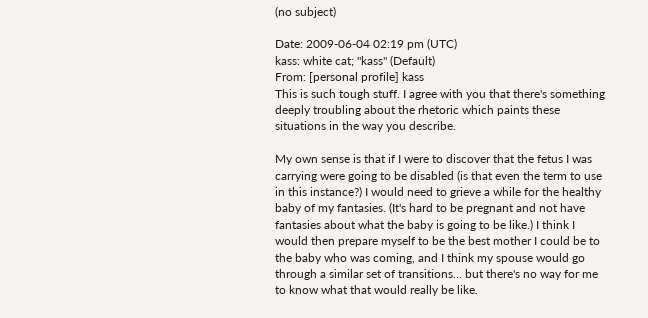(no subject)

Date: 2009-06-04 02:19 pm (UTC)
kass: white cat; "kass" (Default)
From: [personal profile] kass
This is such tough stuff. I agree with you that there's something deeply troubling about the rhetoric which paints these situations in the way you describe.

My own sense is that if I were to discover that the fetus I was carrying were going to be disabled (is that even the term to use in this instance?) I would need to grieve a while for the healthy baby of my fantasies. (It's hard to be pregnant and not have fantasies about what the baby is going to be like.) I think I would then prepare myself to be the best mother I could be to the baby who was coming, and I think my spouse would go through a similar set of transitions... but there's no way for me to know what that would really be like.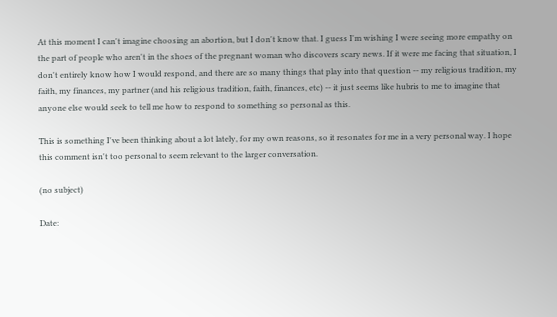At this moment I can't imagine choosing an abortion, but I don't know that. I guess I'm wishing I were seeing more empathy on the part of people who aren't in the shoes of the pregnant woman who discovers scary news. If it were me facing that situation, I don't entirely know how I would respond, and there are so many things that play into that question -- my religious tradition, my faith, my finances, my partner (and his religious tradition, faith, finances, etc) -- it just seems like hubris to me to imagine that anyone else would seek to tell me how to respond to something so personal as this.

This is something I've been thinking about a lot lately, for my own reasons, so it resonates for me in a very personal way. I hope this comment isn't too personal to seem relevant to the larger conversation.

(no subject)

Date: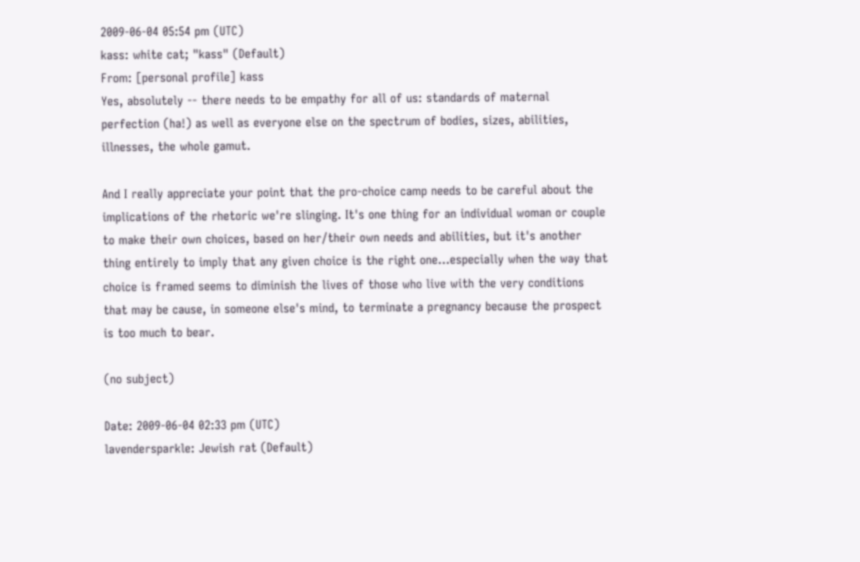2009-06-04 05:54 pm (UTC)
kass: white cat; "kass" (Default)
From: [personal profile] kass
Yes, absolutely -- there needs to be empathy for all of us: standards of maternal perfection (ha!) as well as everyone else on the spectrum of bodies, sizes, abilities, illnesses, the whole gamut.

And I really appreciate your point that the pro-choice camp needs to be careful about the implications of the rhetoric we're slinging. It's one thing for an individual woman or couple to make their own choices, based on her/their own needs and abilities, but it's another thing entirely to imply that any given choice is the right one...especially when the way that choice is framed seems to diminish the lives of those who live with the very conditions that may be cause, in someone else's mind, to terminate a pregnancy because the prospect is too much to bear.

(no subject)

Date: 2009-06-04 02:33 pm (UTC)
lavendersparkle: Jewish rat (Default)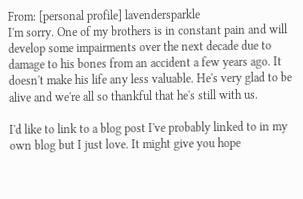From: [personal profile] lavendersparkle
I'm sorry. One of my brothers is in constant pain and will develop some impairments over the next decade due to damage to his bones from an accident a few years ago. It doesn't make his life any less valuable. He's very glad to be alive and we're all so thankful that he's still with us.

I'd like to link to a blog post I've probably linked to in my own blog but I just love. It might give you hope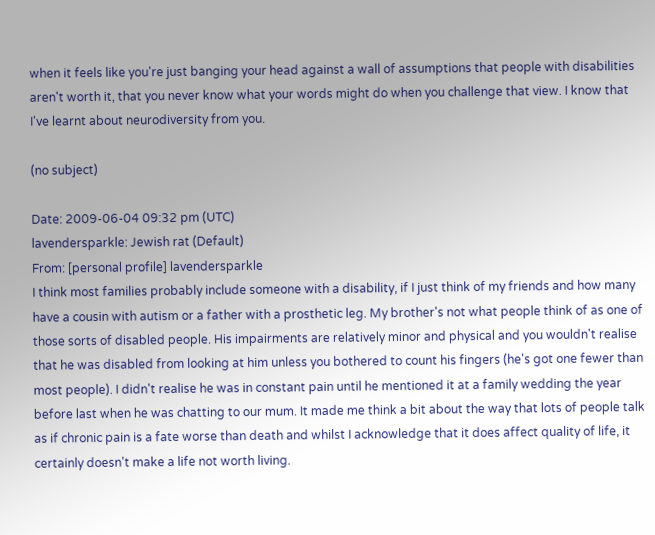when it feels like you're just banging your head against a wall of assumptions that people with disabilities aren't worth it, that you never know what your words might do when you challenge that view. I know that I've learnt about neurodiversity from you.

(no subject)

Date: 2009-06-04 09:32 pm (UTC)
lavendersparkle: Jewish rat (Default)
From: [personal profile] lavendersparkle
I think most families probably include someone with a disability, if I just think of my friends and how many have a cousin with autism or a father with a prosthetic leg. My brother's not what people think of as one of those sorts of disabled people. His impairments are relatively minor and physical and you wouldn't realise that he was disabled from looking at him unless you bothered to count his fingers (he's got one fewer than most people). I didn't realise he was in constant pain until he mentioned it at a family wedding the year before last when he was chatting to our mum. It made me think a bit about the way that lots of people talk as if chronic pain is a fate worse than death and whilst I acknowledge that it does affect quality of life, it certainly doesn't make a life not worth living.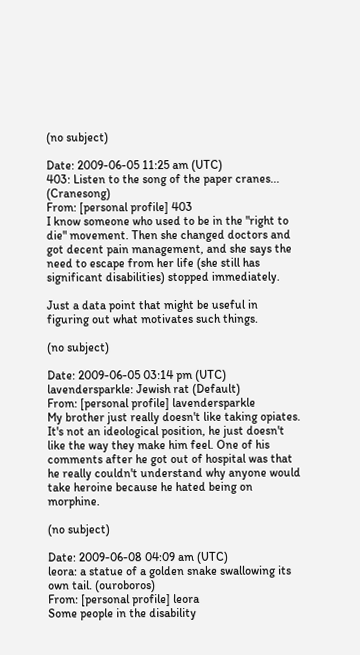(no subject)

Date: 2009-06-05 11:25 am (UTC)
403: Listen to the song of the paper cranes... (Cranesong)
From: [personal profile] 403
I know someone who used to be in the "right to die" movement. Then she changed doctors and got decent pain management, and she says the need to escape from her life (she still has significant disabilities) stopped immediately.

Just a data point that might be useful in figuring out what motivates such things.

(no subject)

Date: 2009-06-05 03:14 pm (UTC)
lavendersparkle: Jewish rat (Default)
From: [personal profile] lavendersparkle
My brother just really doesn't like taking opiates. It's not an ideological position, he just doesn't like the way they make him feel. One of his comments after he got out of hospital was that he really couldn't understand why anyone would take heroine because he hated being on morphine.

(no subject)

Date: 2009-06-08 04:09 am (UTC)
leora: a statue of a golden snake swallowing its own tail. (ouroboros)
From: [personal profile] leora
Some people in the disability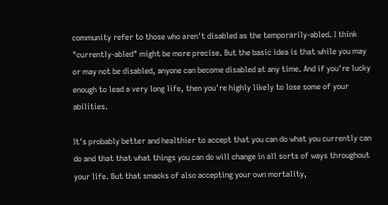community refer to those who aren't disabled as the temporarily-abled. I think "currently-abled" might be more precise. But the basic idea is that while you may or may not be disabled, anyone can become disabled at any time. And if you're lucky enough to lead a very long life, then you're highly likely to lose some of your abilities.

It's probably better and healthier to accept that you can do what you currently can do and that that what things you can do will change in all sorts of ways throughout your life. But that smacks of also accepting your own mortality,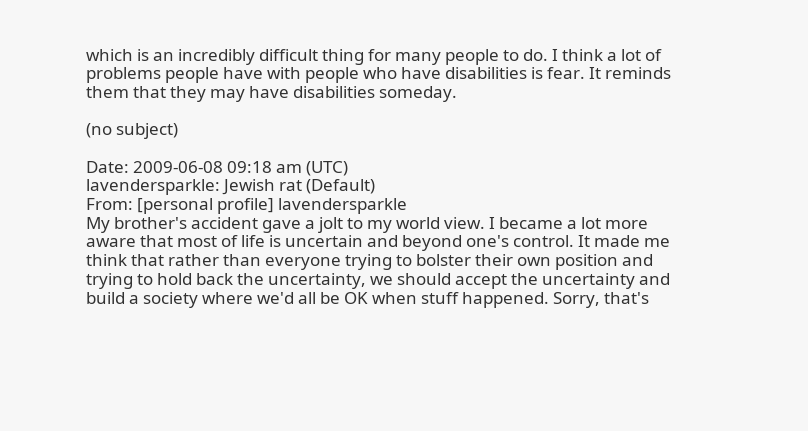which is an incredibly difficult thing for many people to do. I think a lot of problems people have with people who have disabilities is fear. It reminds them that they may have disabilities someday.

(no subject)

Date: 2009-06-08 09:18 am (UTC)
lavendersparkle: Jewish rat (Default)
From: [personal profile] lavendersparkle
My brother's accident gave a jolt to my world view. I became a lot more aware that most of life is uncertain and beyond one's control. It made me think that rather than everyone trying to bolster their own position and trying to hold back the uncertainty, we should accept the uncertainty and build a society where we'd all be OK when stuff happened. Sorry, that's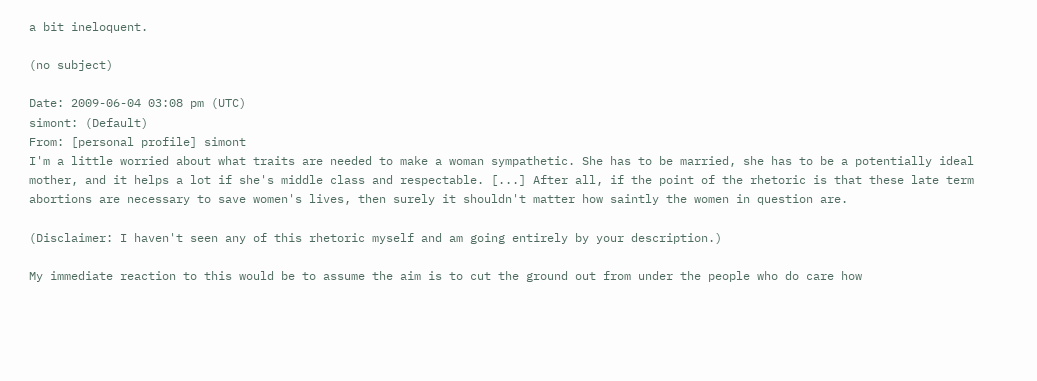a bit ineloquent.

(no subject)

Date: 2009-06-04 03:08 pm (UTC)
simont: (Default)
From: [personal profile] simont
I'm a little worried about what traits are needed to make a woman sympathetic. She has to be married, she has to be a potentially ideal mother, and it helps a lot if she's middle class and respectable. [...] After all, if the point of the rhetoric is that these late term abortions are necessary to save women's lives, then surely it shouldn't matter how saintly the women in question are.

(Disclaimer: I haven't seen any of this rhetoric myself and am going entirely by your description.)

My immediate reaction to this would be to assume the aim is to cut the ground out from under the people who do care how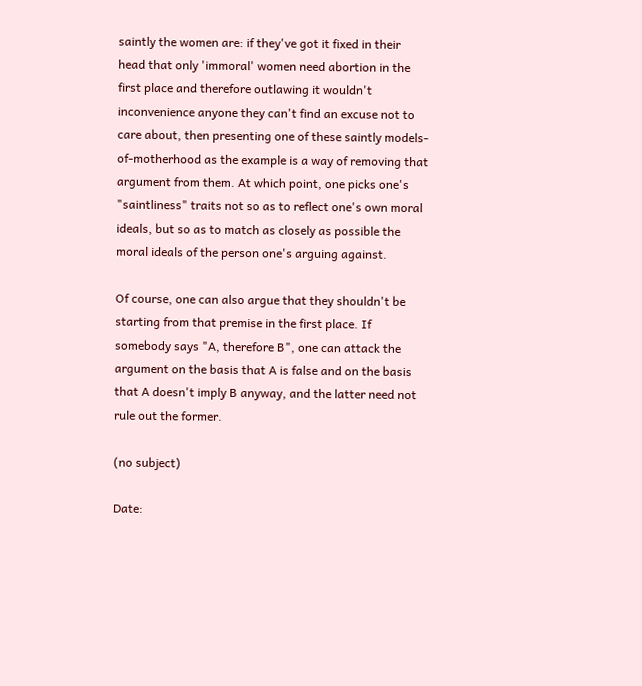saintly the women are: if they've got it fixed in their head that only 'immoral' women need abortion in the first place and therefore outlawing it wouldn't inconvenience anyone they can't find an excuse not to care about, then presenting one of these saintly models-of-motherhood as the example is a way of removing that argument from them. At which point, one picks one's "saintliness" traits not so as to reflect one's own moral ideals, but so as to match as closely as possible the moral ideals of the person one's arguing against.

Of course, one can also argue that they shouldn't be starting from that premise in the first place. If somebody says "A, therefore B", one can attack the argument on the basis that A is false and on the basis that A doesn't imply B anyway, and the latter need not rule out the former.

(no subject)

Date: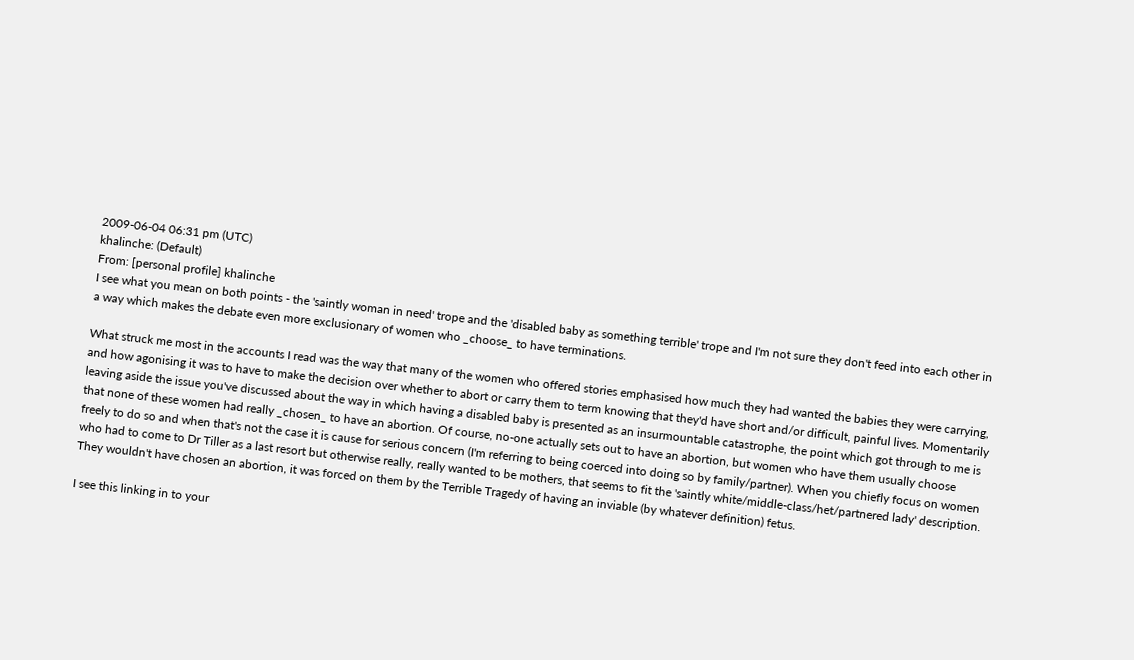2009-06-04 06:31 pm (UTC)
khalinche: (Default)
From: [personal profile] khalinche
I see what you mean on both points - the 'saintly woman in need' trope and the 'disabled baby as something terrible' trope and I'm not sure they don't feed into each other in a way which makes the debate even more exclusionary of women who _choose_ to have terminations.

What struck me most in the accounts I read was the way that many of the women who offered stories emphasised how much they had wanted the babies they were carrying, and how agonising it was to have to make the decision over whether to abort or carry them to term knowing that they'd have short and/or difficult, painful lives. Momentarily leaving aside the issue you've discussed about the way in which having a disabled baby is presented as an insurmountable catastrophe, the point which got through to me is that none of these women had really _chosen_ to have an abortion. Of course, no-one actually sets out to have an abortion, but women who have them usually choose freely to do so and when that's not the case it is cause for serious concern (I'm referring to being coerced into doing so by family/partner). When you chiefly focus on women who had to come to Dr Tiller as a last resort but otherwise really, really wanted to be mothers, that seems to fit the 'saintly white/middle-class/het/partnered lady' description. They wouldn't have chosen an abortion, it was forced on them by the Terrible Tragedy of having an inviable (by whatever definition) fetus.

I see this linking in to your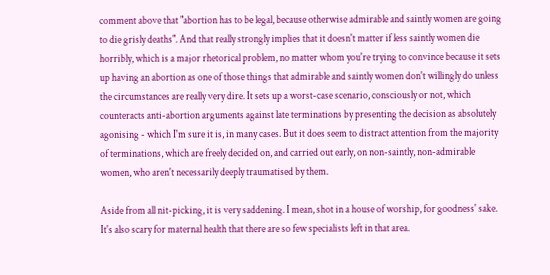comment above that "abortion has to be legal, because otherwise admirable and saintly women are going to die grisly deaths". And that really strongly implies that it doesn't matter if less saintly women die horribly, which is a major rhetorical problem, no matter whom you're trying to convince because it sets up having an abortion as one of those things that admirable and saintly women don't willingly do unless the circumstances are really very dire. It sets up a worst-case scenario, consciously or not, which counteracts anti-abortion arguments against late terminations by presenting the decision as absolutely agonising - which I'm sure it is, in many cases. But it does seem to distract attention from the majority of terminations, which are freely decided on, and carried out early, on non-saintly, non-admirable women, who aren't necessarily deeply traumatised by them.

Aside from all nit-picking, it is very saddening. I mean, shot in a house of worship, for goodness' sake. It's also scary for maternal health that there are so few specialists left in that area.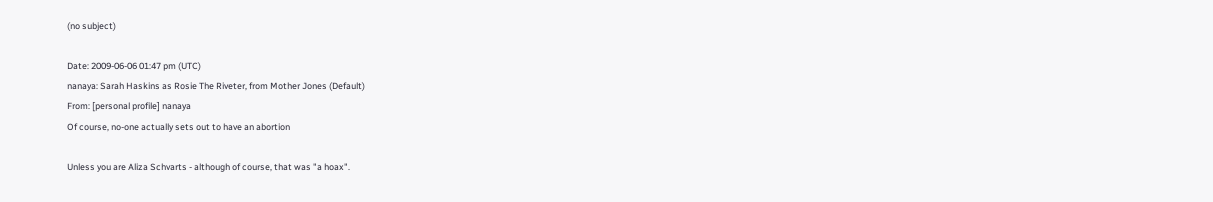(no subject)

Date: 2009-06-06 01:47 pm (UTC)
nanaya: Sarah Haskins as Rosie The Riveter, from Mother Jones (Default)
From: [personal profile] nanaya
Of course, no-one actually sets out to have an abortion

Unless you are Aliza Schvarts - although of course, that was "a hoax".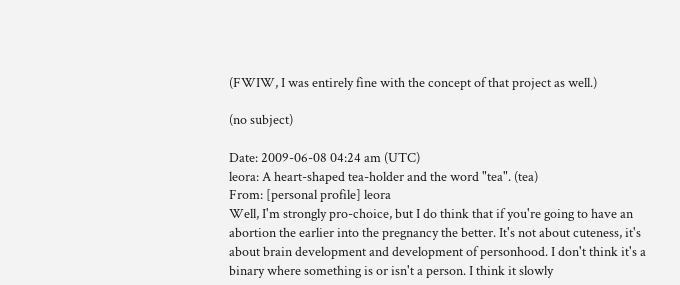(FWIW, I was entirely fine with the concept of that project as well.)

(no subject)

Date: 2009-06-08 04:24 am (UTC)
leora: A heart-shaped tea-holder and the word "tea". (tea)
From: [personal profile] leora
Well, I'm strongly pro-choice, but I do think that if you're going to have an abortion the earlier into the pregnancy the better. It's not about cuteness, it's about brain development and development of personhood. I don't think it's a binary where something is or isn't a person. I think it slowly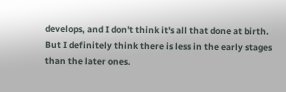develops, and I don't think it's all that done at birth. But I definitely think there is less in the early stages than the later ones.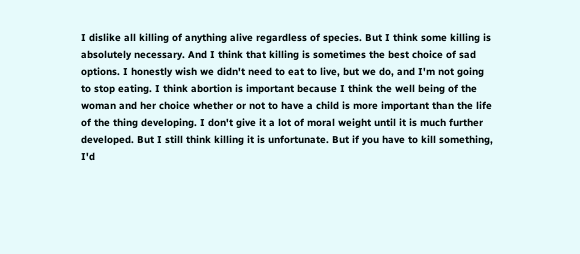I dislike all killing of anything alive regardless of species. But I think some killing is absolutely necessary. And I think that killing is sometimes the best choice of sad options. I honestly wish we didn't need to eat to live, but we do, and I'm not going to stop eating. I think abortion is important because I think the well being of the woman and her choice whether or not to have a child is more important than the life of the thing developing. I don't give it a lot of moral weight until it is much further developed. But I still think killing it is unfortunate. But if you have to kill something, I'd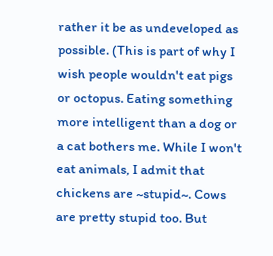rather it be as undeveloped as possible. (This is part of why I wish people wouldn't eat pigs or octopus. Eating something more intelligent than a dog or a cat bothers me. While I won't eat animals, I admit that chickens are ~stupid~. Cows are pretty stupid too. But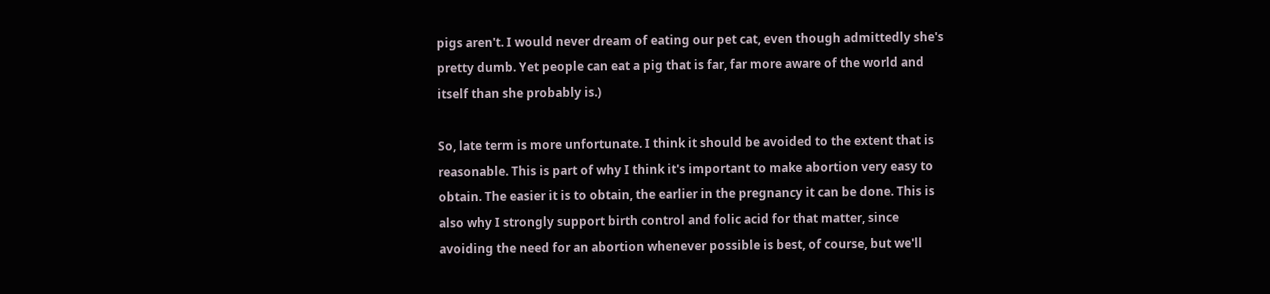pigs aren't. I would never dream of eating our pet cat, even though admittedly she's pretty dumb. Yet people can eat a pig that is far, far more aware of the world and itself than she probably is.)

So, late term is more unfortunate. I think it should be avoided to the extent that is reasonable. This is part of why I think it's important to make abortion very easy to obtain. The easier it is to obtain, the earlier in the pregnancy it can be done. This is also why I strongly support birth control and folic acid for that matter, since avoiding the need for an abortion whenever possible is best, of course, but we'll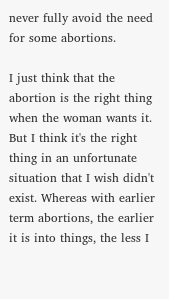never fully avoid the need for some abortions.

I just think that the abortion is the right thing when the woman wants it. But I think it's the right thing in an unfortunate situation that I wish didn't exist. Whereas with earlier term abortions, the earlier it is into things, the less I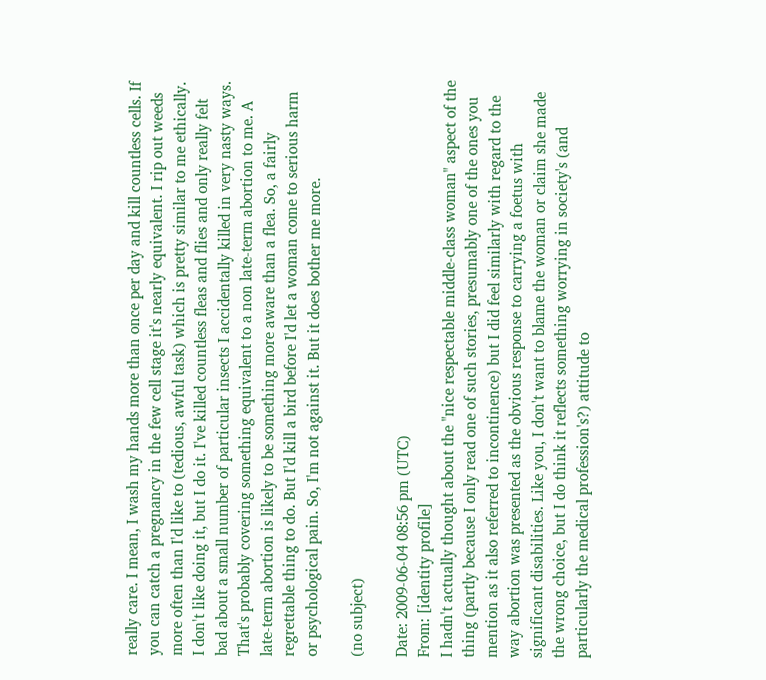really care. I mean, I wash my hands more than once per day and kill countless cells. If you can catch a pregnancy in the few cell stage it's nearly equivalent. I rip out weeds more often than I'd like to (tedious, awful task) which is pretty similar to me ethically. I don't like doing it, but I do it. I've killed countless fleas and flies and only really felt bad about a small number of particular insects I accidentally killed in very nasty ways. That's probably covering something equivalent to a non late-term abortion to me. A late-term abortion is likely to be something more aware than a flea. So, a fairly regrettable thing to do. But I'd kill a bird before I'd let a woman come to serious harm or psychological pain. So, I'm not against it. But it does bother me more.

(no subject)

Date: 2009-06-04 08:56 pm (UTC)
From: [identity profile]
I hadn't actually thought about the "nice respectable middle-class woman" aspect of the thing (partly because I only read one of such stories, presumably one of the ones you mention as it also referred to incontinence) but I did feel similarly with regard to the way abortion was presented as the obvious response to carrying a foetus with significant disabilities. Like you, I don't want to blame the woman or claim she made the wrong choice, but I do think it reflects something worrying in society's (and particularly the medical profession's?) attitude to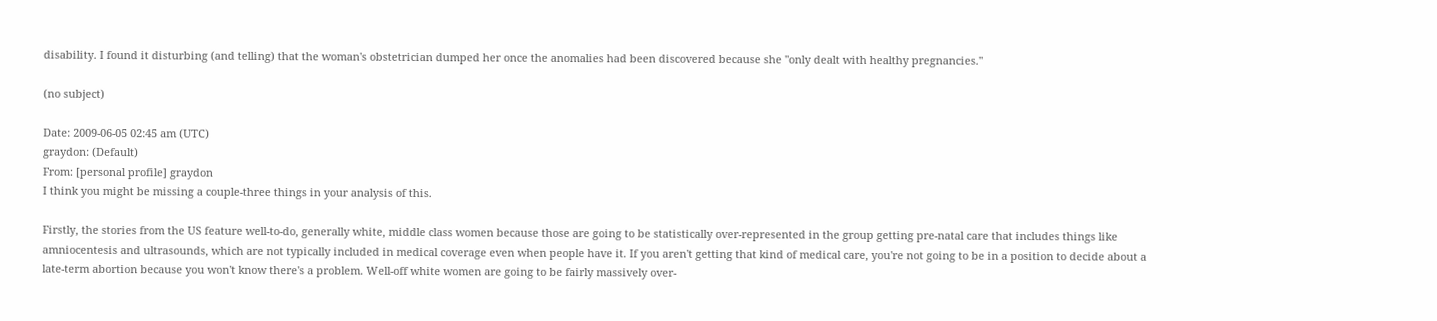disability. I found it disturbing (and telling) that the woman's obstetrician dumped her once the anomalies had been discovered because she "only dealt with healthy pregnancies."

(no subject)

Date: 2009-06-05 02:45 am (UTC)
graydon: (Default)
From: [personal profile] graydon
I think you might be missing a couple-three things in your analysis of this.

Firstly, the stories from the US feature well-to-do, generally white, middle class women because those are going to be statistically over-represented in the group getting pre-natal care that includes things like amniocentesis and ultrasounds, which are not typically included in medical coverage even when people have it. If you aren't getting that kind of medical care, you're not going to be in a position to decide about a late-term abortion because you won't know there's a problem. Well-off white women are going to be fairly massively over-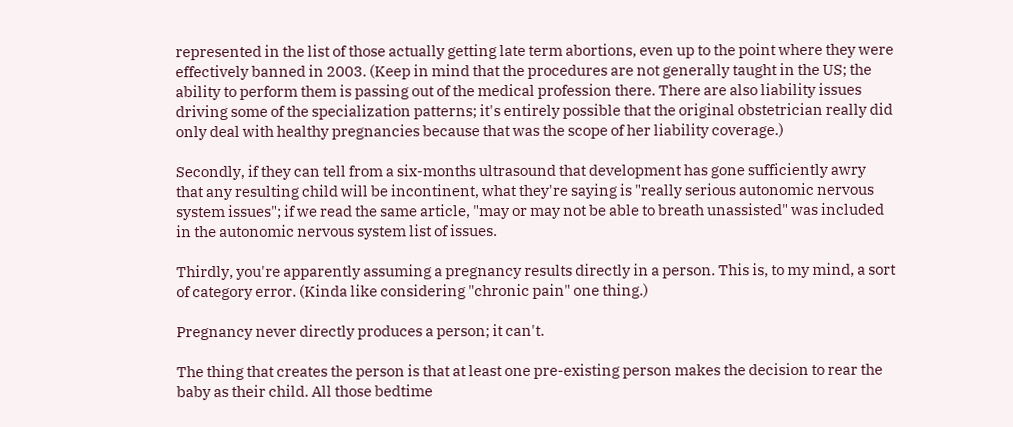represented in the list of those actually getting late term abortions, even up to the point where they were effectively banned in 2003. (Keep in mind that the procedures are not generally taught in the US; the ability to perform them is passing out of the medical profession there. There are also liability issues driving some of the specialization patterns; it's entirely possible that the original obstetrician really did only deal with healthy pregnancies because that was the scope of her liability coverage.)

Secondly, if they can tell from a six-months ultrasound that development has gone sufficiently awry that any resulting child will be incontinent, what they're saying is "really serious autonomic nervous system issues"; if we read the same article, "may or may not be able to breath unassisted" was included in the autonomic nervous system list of issues.

Thirdly, you're apparently assuming a pregnancy results directly in a person. This is, to my mind, a sort of category error. (Kinda like considering "chronic pain" one thing.)

Pregnancy never directly produces a person; it can't.

The thing that creates the person is that at least one pre-existing person makes the decision to rear the baby as their child. All those bedtime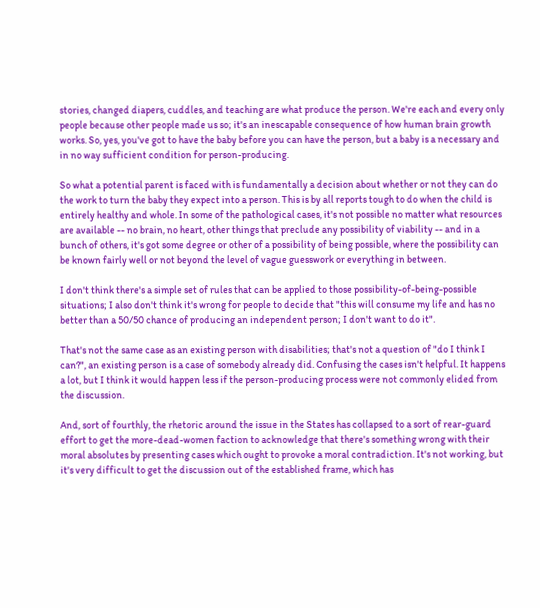stories, changed diapers, cuddles, and teaching are what produce the person. We're each and every only people because other people made us so; it's an inescapable consequence of how human brain growth works. So, yes, you've got to have the baby before you can have the person, but a baby is a necessary and in no way sufficient condition for person-producing.

So what a potential parent is faced with is fundamentally a decision about whether or not they can do the work to turn the baby they expect into a person. This is by all reports tough to do when the child is entirely healthy and whole. In some of the pathological cases, it's not possible no matter what resources are available -- no brain, no heart, other things that preclude any possibility of viability -- and in a bunch of others, it's got some degree or other of a possibility of being possible, where the possibility can be known fairly well or not beyond the level of vague guesswork or everything in between.

I don't think there's a simple set of rules that can be applied to those possibility-of-being-possible situations; I also don't think it's wrong for people to decide that "this will consume my life and has no better than a 50/50 chance of producing an independent person; I don't want to do it".

That's not the same case as an existing person with disabilities; that's not a question of "do I think I can?", an existing person is a case of somebody already did. Confusing the cases isn't helpful. It happens a lot, but I think it would happen less if the person-producing process were not commonly elided from the discussion.

And, sort of fourthly, the rhetoric around the issue in the States has collapsed to a sort of rear-guard effort to get the more-dead-women faction to acknowledge that there's something wrong with their moral absolutes by presenting cases which ought to provoke a moral contradiction. It's not working, but it's very difficult to get the discussion out of the established frame, which has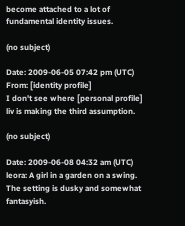become attached to a lot of fundamental identity issues.

(no subject)

Date: 2009-06-05 07:42 pm (UTC)
From: [identity profile]
I don't see where [personal profile] liv is making the third assumption.

(no subject)

Date: 2009-06-08 04:32 am (UTC)
leora: A girl in a garden on a swing. The setting is dusky and somewhat fantasyish.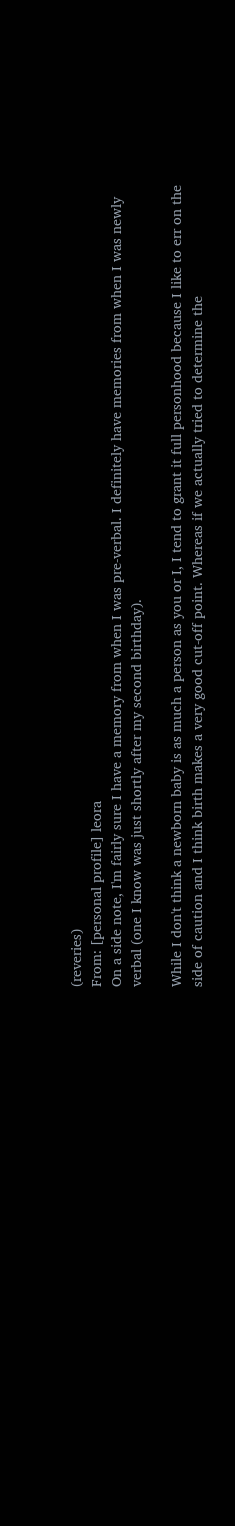(reveries)
From: [personal profile] leora
On a side note, I'm fairly sure I have a memory from when I was pre-verbal. I definitely have memories from when I was newly verbal (one I know was just shortly after my second birthday).

While I don't think a newborn baby is as much a person as you or I, I tend to grant it full personhood because I like to err on the side of caution and I think birth makes a very good cut-off point. Whereas if we actually tried to determine the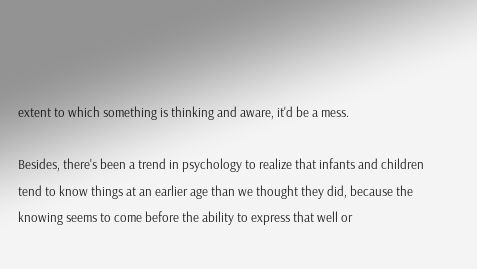extent to which something is thinking and aware, it'd be a mess.

Besides, there's been a trend in psychology to realize that infants and children tend to know things at an earlier age than we thought they did, because the knowing seems to come before the ability to express that well or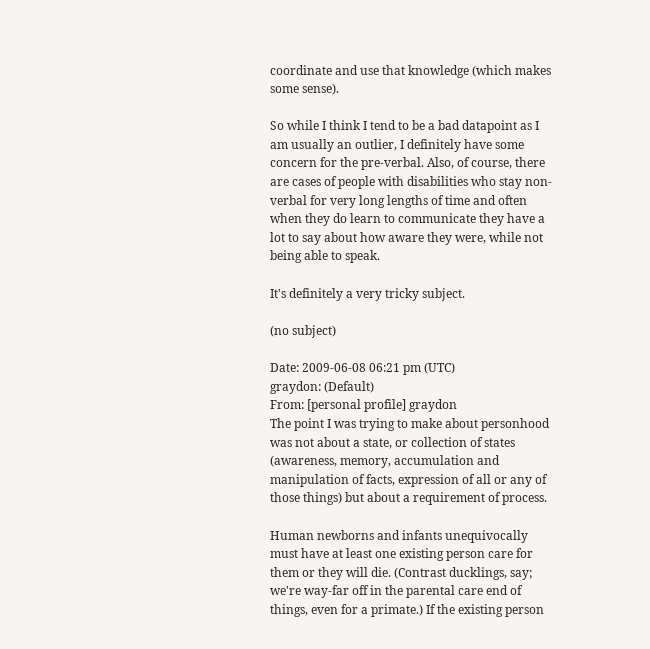coordinate and use that knowledge (which makes some sense).

So while I think I tend to be a bad datapoint as I am usually an outlier, I definitely have some concern for the pre-verbal. Also, of course, there are cases of people with disabilities who stay non-verbal for very long lengths of time and often when they do learn to communicate they have a lot to say about how aware they were, while not being able to speak.

It's definitely a very tricky subject.

(no subject)

Date: 2009-06-08 06:21 pm (UTC)
graydon: (Default)
From: [personal profile] graydon
The point I was trying to make about personhood was not about a state, or collection of states (awareness, memory, accumulation and manipulation of facts, expression of all or any of those things) but about a requirement of process.

Human newborns and infants unequivocally must have at least one existing person care for them or they will die. (Contrast ducklings, say; we're way-far off in the parental care end of things, even for a primate.) If the existing person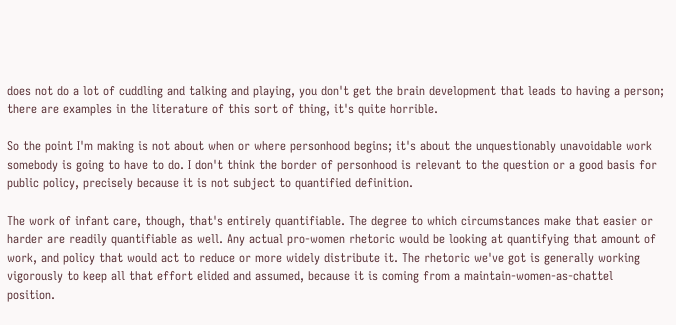does not do a lot of cuddling and talking and playing, you don't get the brain development that leads to having a person; there are examples in the literature of this sort of thing, it's quite horrible.

So the point I'm making is not about when or where personhood begins; it's about the unquestionably unavoidable work somebody is going to have to do. I don't think the border of personhood is relevant to the question or a good basis for public policy, precisely because it is not subject to quantified definition.

The work of infant care, though, that's entirely quantifiable. The degree to which circumstances make that easier or harder are readily quantifiable as well. Any actual pro-women rhetoric would be looking at quantifying that amount of work, and policy that would act to reduce or more widely distribute it. The rhetoric we've got is generally working vigorously to keep all that effort elided and assumed, because it is coming from a maintain-women-as-chattel position.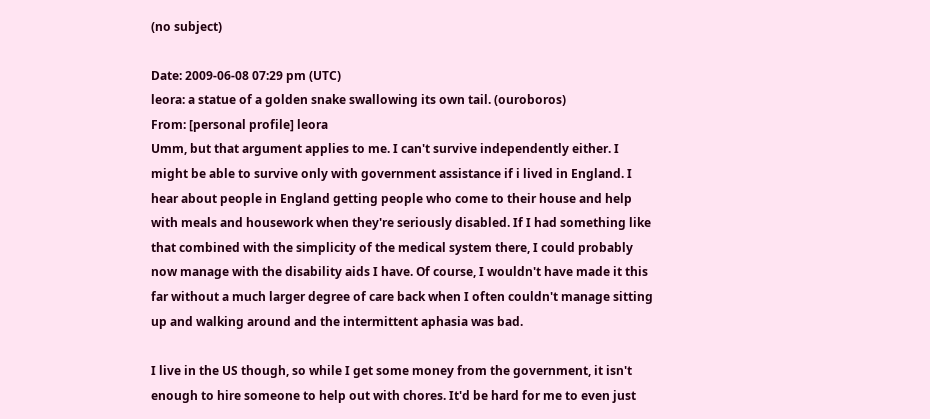(no subject)

Date: 2009-06-08 07:29 pm (UTC)
leora: a statue of a golden snake swallowing its own tail. (ouroboros)
From: [personal profile] leora
Umm, but that argument applies to me. I can't survive independently either. I might be able to survive only with government assistance if i lived in England. I hear about people in England getting people who come to their house and help with meals and housework when they're seriously disabled. If I had something like that combined with the simplicity of the medical system there, I could probably now manage with the disability aids I have. Of course, I wouldn't have made it this far without a much larger degree of care back when I often couldn't manage sitting up and walking around and the intermittent aphasia was bad.

I live in the US though, so while I get some money from the government, it isn't enough to hire someone to help out with chores. It'd be hard for me to even just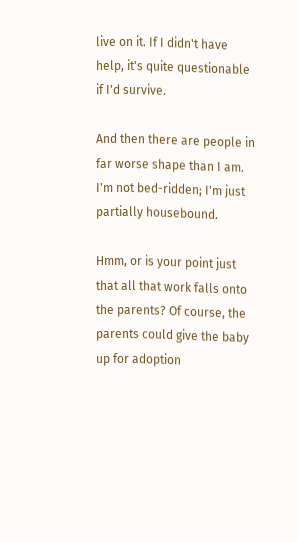live on it. If I didn't have help, it's quite questionable if I'd survive.

And then there are people in far worse shape than I am. I'm not bed-ridden; I'm just partially housebound.

Hmm, or is your point just that all that work falls onto the parents? Of course, the parents could give the baby up for adoption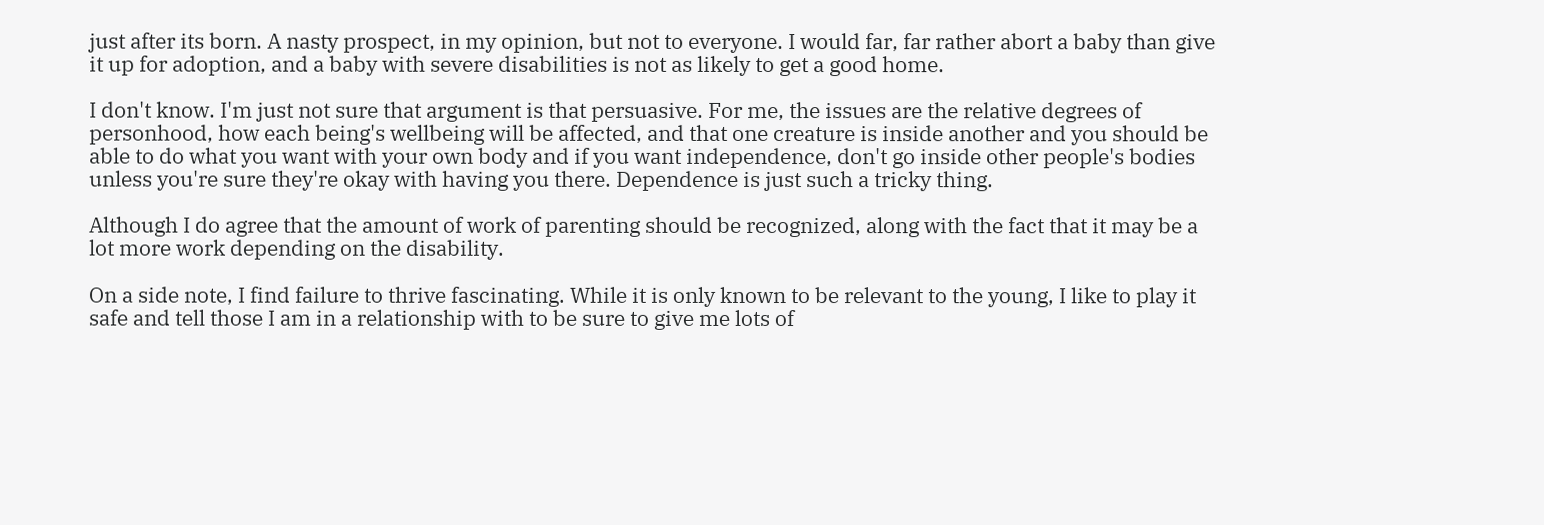just after its born. A nasty prospect, in my opinion, but not to everyone. I would far, far rather abort a baby than give it up for adoption, and a baby with severe disabilities is not as likely to get a good home.

I don't know. I'm just not sure that argument is that persuasive. For me, the issues are the relative degrees of personhood, how each being's wellbeing will be affected, and that one creature is inside another and you should be able to do what you want with your own body and if you want independence, don't go inside other people's bodies unless you're sure they're okay with having you there. Dependence is just such a tricky thing.

Although I do agree that the amount of work of parenting should be recognized, along with the fact that it may be a lot more work depending on the disability.

On a side note, I find failure to thrive fascinating. While it is only known to be relevant to the young, I like to play it safe and tell those I am in a relationship with to be sure to give me lots of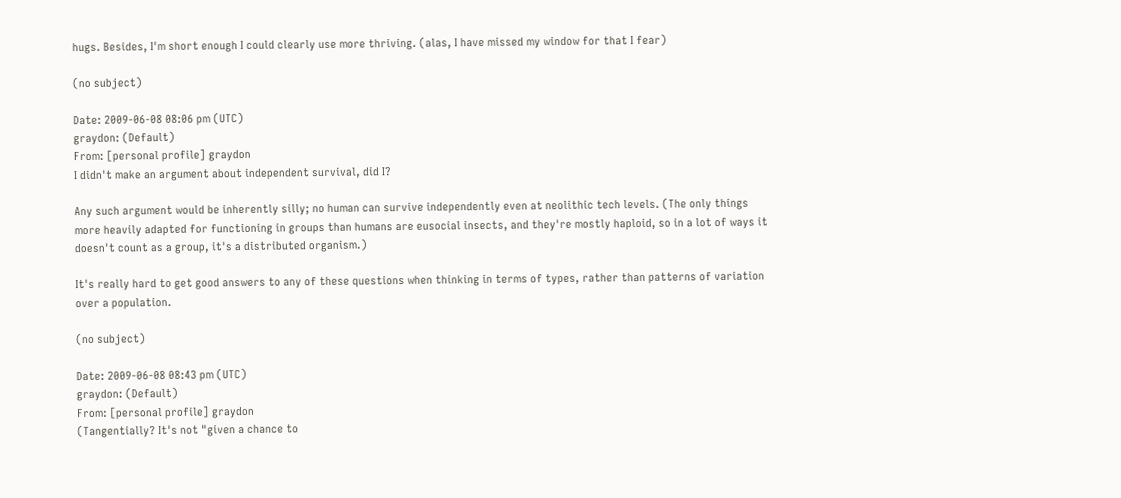hugs. Besides, I'm short enough I could clearly use more thriving. (alas, I have missed my window for that I fear)

(no subject)

Date: 2009-06-08 08:06 pm (UTC)
graydon: (Default)
From: [personal profile] graydon
I didn't make an argument about independent survival, did I?

Any such argument would be inherently silly; no human can survive independently even at neolithic tech levels. (The only things more heavily adapted for functioning in groups than humans are eusocial insects, and they're mostly haploid, so in a lot of ways it doesn't count as a group, it's a distributed organism.)

It's really hard to get good answers to any of these questions when thinking in terms of types, rather than patterns of variation over a population.

(no subject)

Date: 2009-06-08 08:43 pm (UTC)
graydon: (Default)
From: [personal profile] graydon
(Tangentially? It's not "given a chance to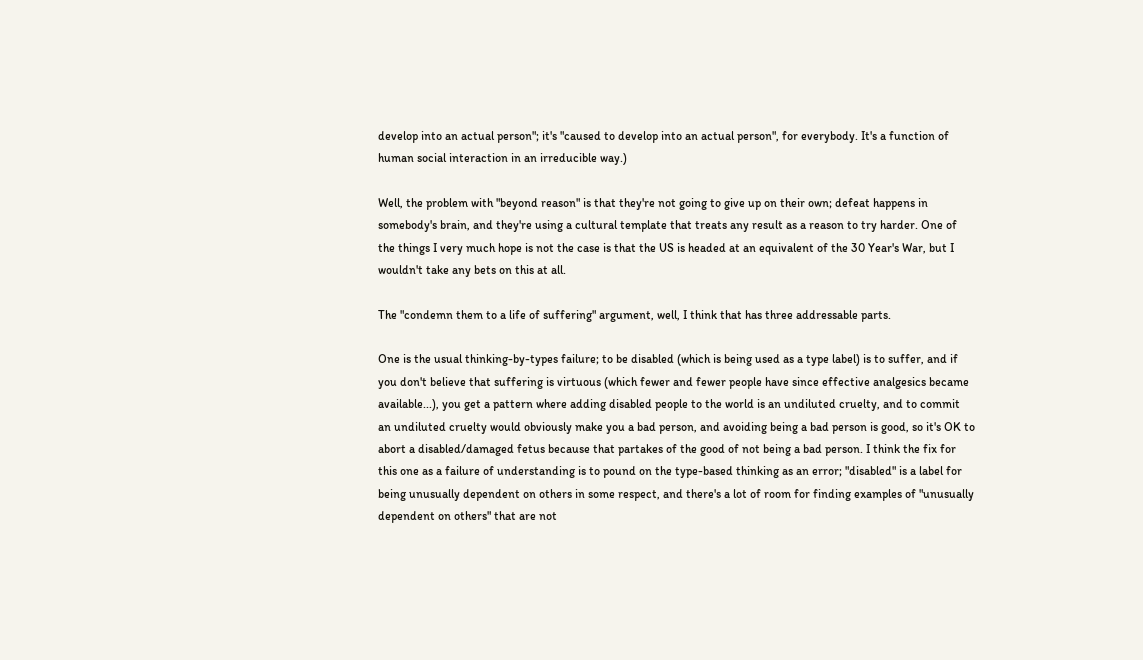develop into an actual person"; it's "caused to develop into an actual person", for everybody. It's a function of human social interaction in an irreducible way.)

Well, the problem with "beyond reason" is that they're not going to give up on their own; defeat happens in somebody's brain, and they're using a cultural template that treats any result as a reason to try harder. One of the things I very much hope is not the case is that the US is headed at an equivalent of the 30 Year's War, but I wouldn't take any bets on this at all.

The "condemn them to a life of suffering" argument, well, I think that has three addressable parts.

One is the usual thinking-by-types failure; to be disabled (which is being used as a type label) is to suffer, and if you don't believe that suffering is virtuous (which fewer and fewer people have since effective analgesics became available...), you get a pattern where adding disabled people to the world is an undiluted cruelty, and to commit an undiluted cruelty would obviously make you a bad person, and avoiding being a bad person is good, so it's OK to abort a disabled/damaged fetus because that partakes of the good of not being a bad person. I think the fix for this one as a failure of understanding is to pound on the type-based thinking as an error; "disabled" is a label for being unusually dependent on others in some respect, and there's a lot of room for finding examples of "unusually dependent on others" that are not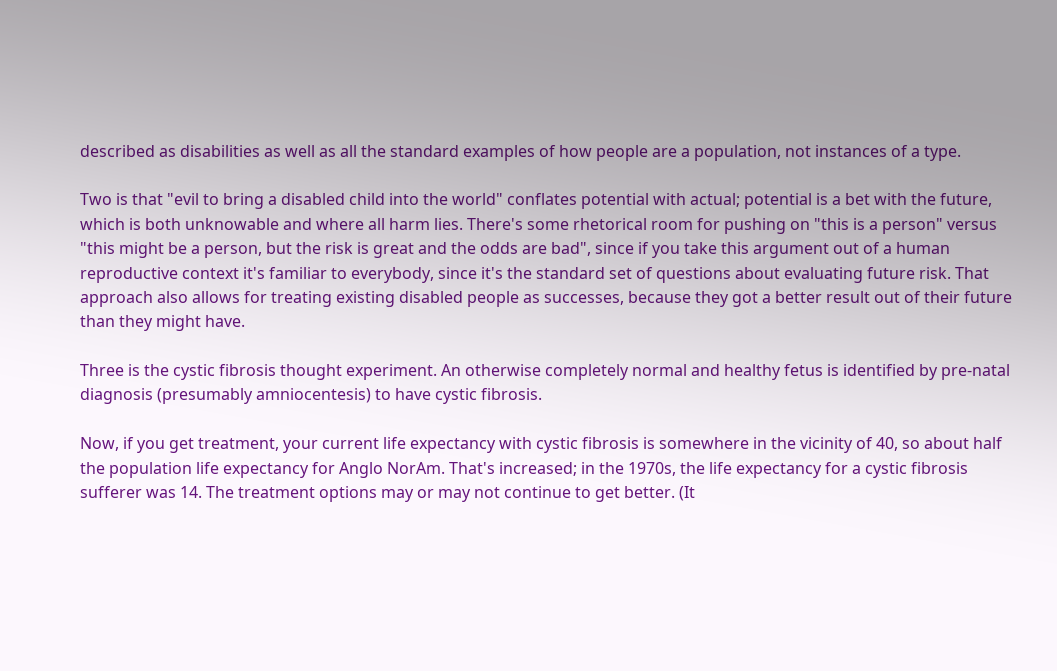described as disabilities as well as all the standard examples of how people are a population, not instances of a type.

Two is that "evil to bring a disabled child into the world" conflates potential with actual; potential is a bet with the future, which is both unknowable and where all harm lies. There's some rhetorical room for pushing on "this is a person" versus "this might be a person, but the risk is great and the odds are bad", since if you take this argument out of a human reproductive context it's familiar to everybody, since it's the standard set of questions about evaluating future risk. That approach also allows for treating existing disabled people as successes, because they got a better result out of their future than they might have.

Three is the cystic fibrosis thought experiment. An otherwise completely normal and healthy fetus is identified by pre-natal diagnosis (presumably amniocentesis) to have cystic fibrosis.

Now, if you get treatment, your current life expectancy with cystic fibrosis is somewhere in the vicinity of 40, so about half the population life expectancy for Anglo NorAm. That's increased; in the 1970s, the life expectancy for a cystic fibrosis sufferer was 14. The treatment options may or may not continue to get better. (It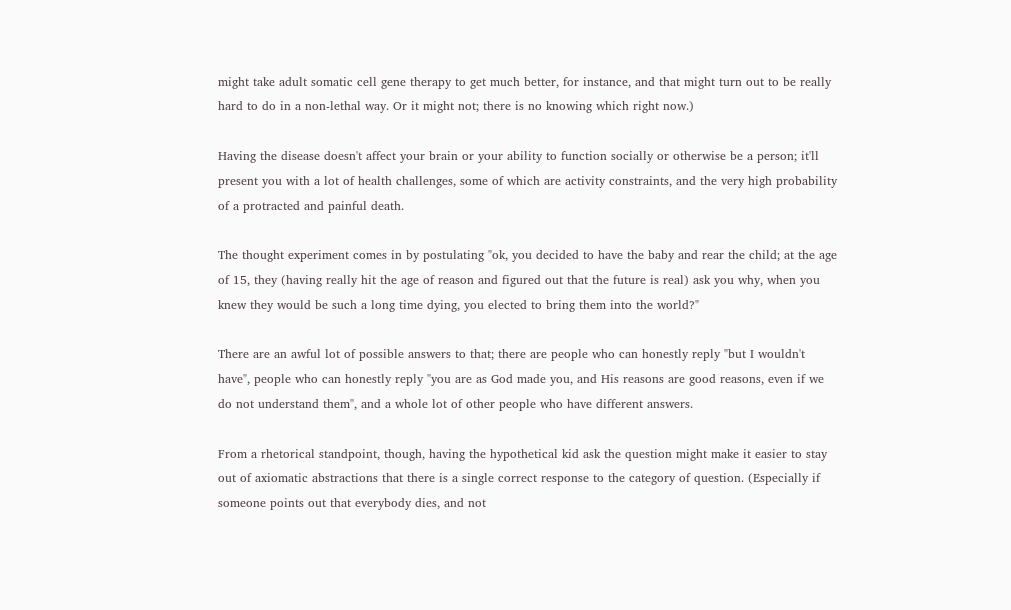might take adult somatic cell gene therapy to get much better, for instance, and that might turn out to be really hard to do in a non-lethal way. Or it might not; there is no knowing which right now.)

Having the disease doesn't affect your brain or your ability to function socially or otherwise be a person; it'll present you with a lot of health challenges, some of which are activity constraints, and the very high probability of a protracted and painful death.

The thought experiment comes in by postulating "ok, you decided to have the baby and rear the child; at the age of 15, they (having really hit the age of reason and figured out that the future is real) ask you why, when you knew they would be such a long time dying, you elected to bring them into the world?"

There are an awful lot of possible answers to that; there are people who can honestly reply "but I wouldn't have", people who can honestly reply "you are as God made you, and His reasons are good reasons, even if we do not understand them", and a whole lot of other people who have different answers.

From a rhetorical standpoint, though, having the hypothetical kid ask the question might make it easier to stay out of axiomatic abstractions that there is a single correct response to the category of question. (Especially if someone points out that everybody dies, and not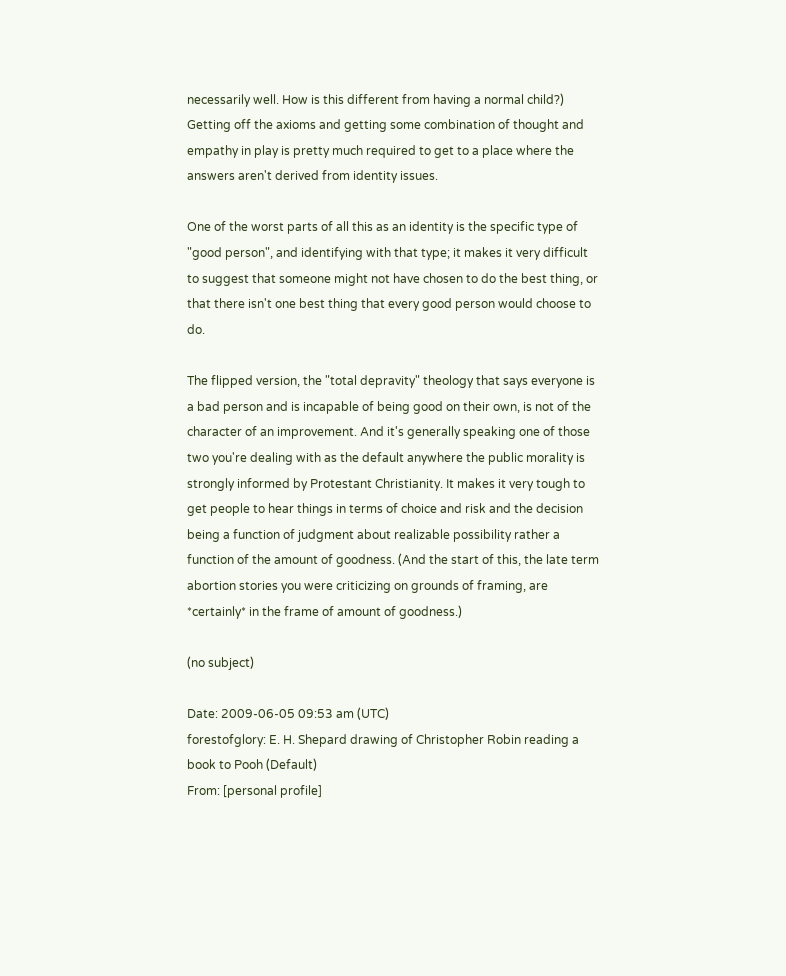necessarily well. How is this different from having a normal child?) Getting off the axioms and getting some combination of thought and empathy in play is pretty much required to get to a place where the answers aren't derived from identity issues.

One of the worst parts of all this as an identity is the specific type of "good person", and identifying with that type; it makes it very difficult to suggest that someone might not have chosen to do the best thing, or that there isn't one best thing that every good person would choose to do.

The flipped version, the "total depravity" theology that says everyone is a bad person and is incapable of being good on their own, is not of the character of an improvement. And it's generally speaking one of those two you're dealing with as the default anywhere the public morality is strongly informed by Protestant Christianity. It makes it very tough to get people to hear things in terms of choice and risk and the decision being a function of judgment about realizable possibility rather a function of the amount of goodness. (And the start of this, the late term abortion stories you were criticizing on grounds of framing, are *certainly* in the frame of amount of goodness.)

(no subject)

Date: 2009-06-05 09:53 am (UTC)
forestofglory: E. H. Shepard drawing of Christopher Robin reading a book to Pooh (Default)
From: [personal profile]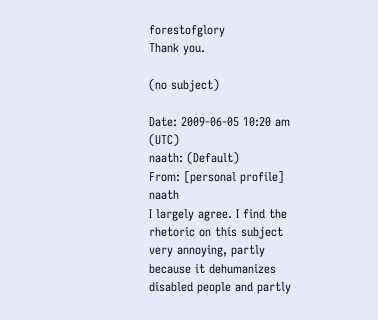forestofglory
Thank you.

(no subject)

Date: 2009-06-05 10:20 am (UTC)
naath: (Default)
From: [personal profile] naath
I largely agree. I find the rhetoric on this subject very annoying, partly because it dehumanizes disabled people and partly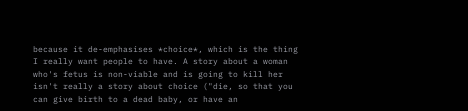because it de-emphasises *choice*, which is the thing I really want people to have. A story about a woman who's fetus is non-viable and is going to kill her isn't really a story about choice ("die, so that you can give birth to a dead baby, or have an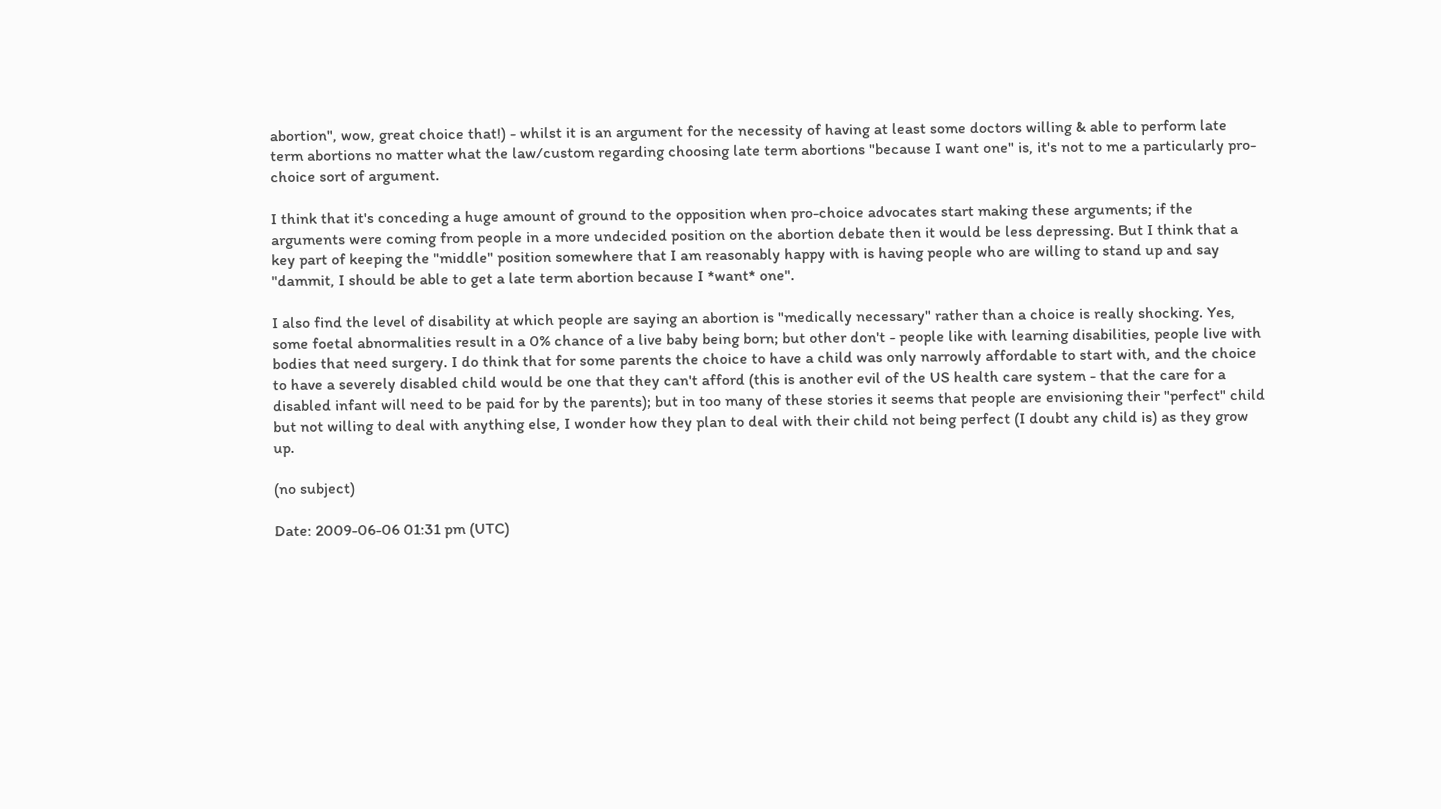abortion", wow, great choice that!) - whilst it is an argument for the necessity of having at least some doctors willing & able to perform late term abortions no matter what the law/custom regarding choosing late term abortions "because I want one" is, it's not to me a particularly pro-choice sort of argument.

I think that it's conceding a huge amount of ground to the opposition when pro-choice advocates start making these arguments; if the arguments were coming from people in a more undecided position on the abortion debate then it would be less depressing. But I think that a key part of keeping the "middle" position somewhere that I am reasonably happy with is having people who are willing to stand up and say "dammit, I should be able to get a late term abortion because I *want* one".

I also find the level of disability at which people are saying an abortion is "medically necessary" rather than a choice is really shocking. Yes, some foetal abnormalities result in a 0% chance of a live baby being born; but other don't - people like with learning disabilities, people live with bodies that need surgery. I do think that for some parents the choice to have a child was only narrowly affordable to start with, and the choice to have a severely disabled child would be one that they can't afford (this is another evil of the US health care system - that the care for a disabled infant will need to be paid for by the parents); but in too many of these stories it seems that people are envisioning their "perfect" child but not willing to deal with anything else, I wonder how they plan to deal with their child not being perfect (I doubt any child is) as they grow up.

(no subject)

Date: 2009-06-06 01:31 pm (UTC)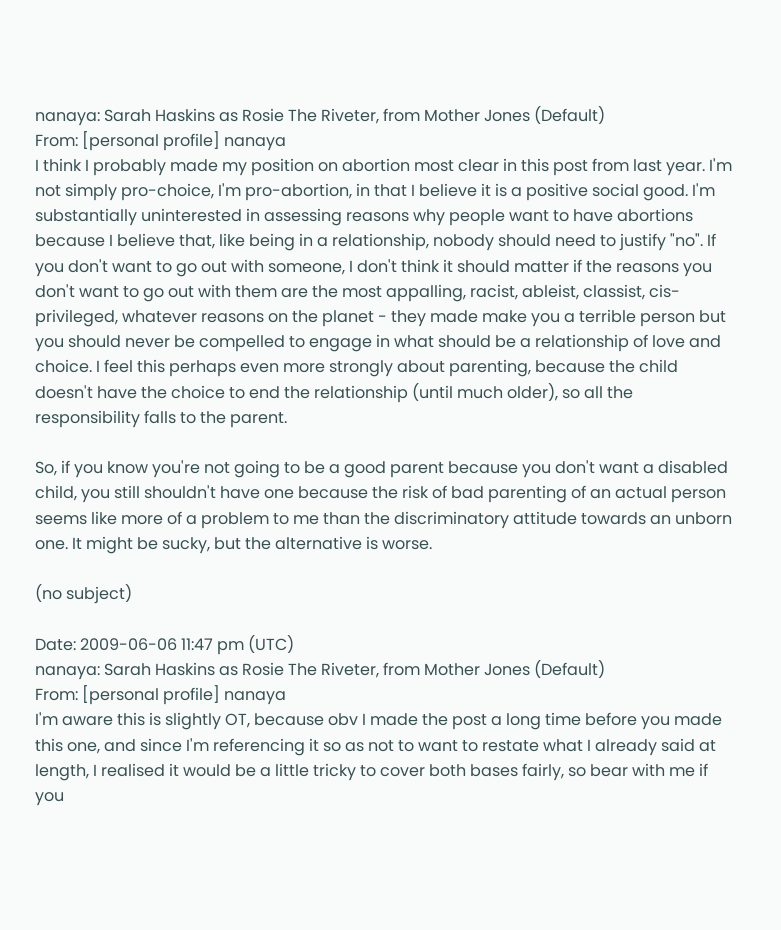nanaya: Sarah Haskins as Rosie The Riveter, from Mother Jones (Default)
From: [personal profile] nanaya
I think I probably made my position on abortion most clear in this post from last year. I'm not simply pro-choice, I'm pro-abortion, in that I believe it is a positive social good. I'm substantially uninterested in assessing reasons why people want to have abortions because I believe that, like being in a relationship, nobody should need to justify "no". If you don't want to go out with someone, I don't think it should matter if the reasons you don't want to go out with them are the most appalling, racist, ableist, classist, cis-privileged, whatever reasons on the planet - they made make you a terrible person but you should never be compelled to engage in what should be a relationship of love and choice. I feel this perhaps even more strongly about parenting, because the child doesn't have the choice to end the relationship (until much older), so all the responsibility falls to the parent.

So, if you know you're not going to be a good parent because you don't want a disabled child, you still shouldn't have one because the risk of bad parenting of an actual person seems like more of a problem to me than the discriminatory attitude towards an unborn one. It might be sucky, but the alternative is worse.

(no subject)

Date: 2009-06-06 11:47 pm (UTC)
nanaya: Sarah Haskins as Rosie The Riveter, from Mother Jones (Default)
From: [personal profile] nanaya
I'm aware this is slightly OT, because obv I made the post a long time before you made this one, and since I'm referencing it so as not to want to restate what I already said at length, I realised it would be a little tricky to cover both bases fairly, so bear with me if you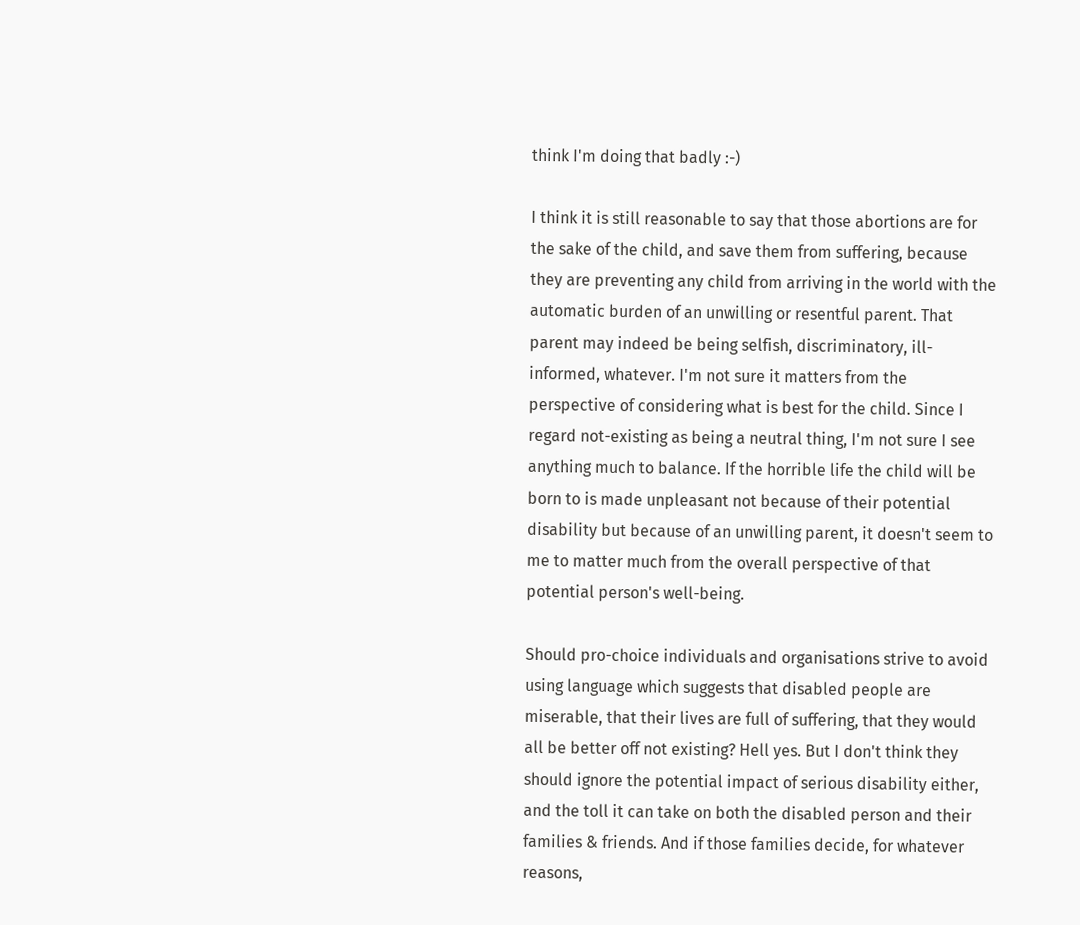think I'm doing that badly :-)

I think it is still reasonable to say that those abortions are for the sake of the child, and save them from suffering, because they are preventing any child from arriving in the world with the automatic burden of an unwilling or resentful parent. That parent may indeed be being selfish, discriminatory, ill-informed, whatever. I'm not sure it matters from the perspective of considering what is best for the child. Since I regard not-existing as being a neutral thing, I'm not sure I see anything much to balance. If the horrible life the child will be born to is made unpleasant not because of their potential disability but because of an unwilling parent, it doesn't seem to me to matter much from the overall perspective of that potential person's well-being.

Should pro-choice individuals and organisations strive to avoid using language which suggests that disabled people are miserable, that their lives are full of suffering, that they would all be better off not existing? Hell yes. But I don't think they should ignore the potential impact of serious disability either, and the toll it can take on both the disabled person and their families & friends. And if those families decide, for whatever reasons,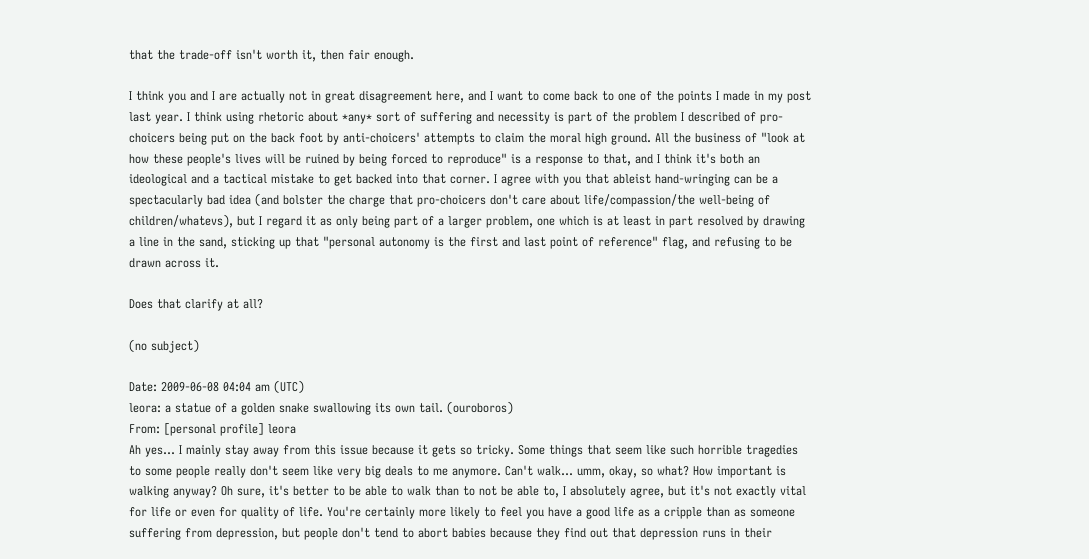that the trade-off isn't worth it, then fair enough.

I think you and I are actually not in great disagreement here, and I want to come back to one of the points I made in my post last year. I think using rhetoric about *any* sort of suffering and necessity is part of the problem I described of pro-choicers being put on the back foot by anti-choicers' attempts to claim the moral high ground. All the business of "look at how these people's lives will be ruined by being forced to reproduce" is a response to that, and I think it's both an ideological and a tactical mistake to get backed into that corner. I agree with you that ableist hand-wringing can be a spectacularly bad idea (and bolster the charge that pro-choicers don't care about life/compassion/the well-being of children/whatevs), but I regard it as only being part of a larger problem, one which is at least in part resolved by drawing a line in the sand, sticking up that "personal autonomy is the first and last point of reference" flag, and refusing to be drawn across it.

Does that clarify at all?

(no subject)

Date: 2009-06-08 04:04 am (UTC)
leora: a statue of a golden snake swallowing its own tail. (ouroboros)
From: [personal profile] leora
Ah yes... I mainly stay away from this issue because it gets so tricky. Some things that seem like such horrible tragedies to some people really don't seem like very big deals to me anymore. Can't walk... umm, okay, so what? How important is walking anyway? Oh sure, it's better to be able to walk than to not be able to, I absolutely agree, but it's not exactly vital for life or even for quality of life. You're certainly more likely to feel you have a good life as a cripple than as someone suffering from depression, but people don't tend to abort babies because they find out that depression runs in their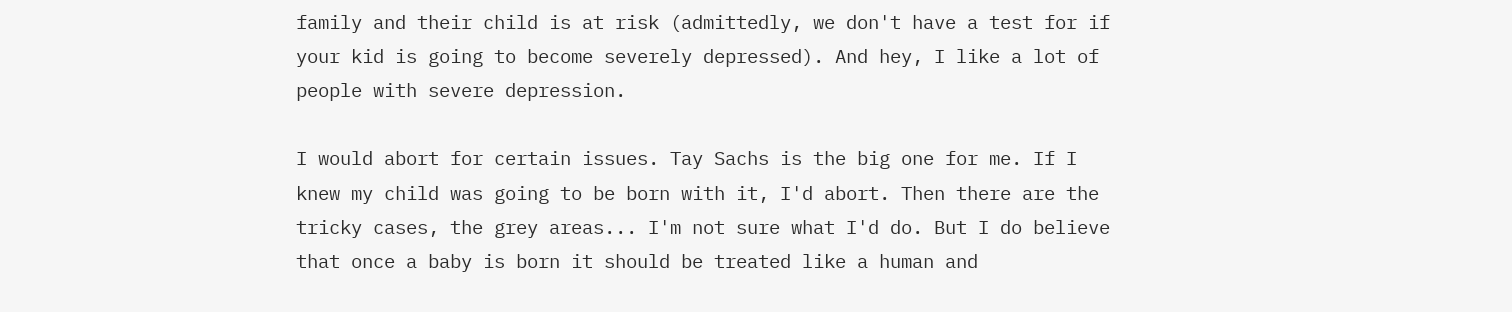family and their child is at risk (admittedly, we don't have a test for if your kid is going to become severely depressed). And hey, I like a lot of people with severe depression.

I would abort for certain issues. Tay Sachs is the big one for me. If I knew my child was going to be born with it, I'd abort. Then there are the tricky cases, the grey areas... I'm not sure what I'd do. But I do believe that once a baby is born it should be treated like a human and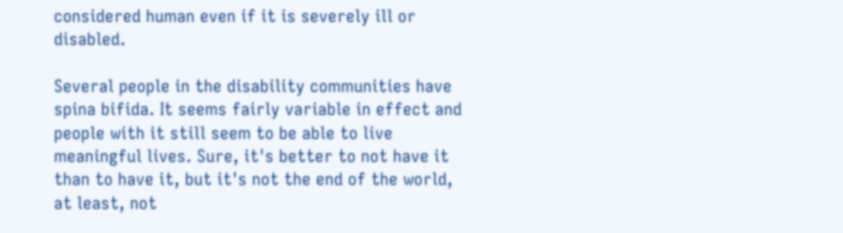considered human even if it is severely ill or disabled.

Several people in the disability communities have spina bifida. It seems fairly variable in effect and people with it still seem to be able to live meaningful lives. Sure, it's better to not have it than to have it, but it's not the end of the world, at least, not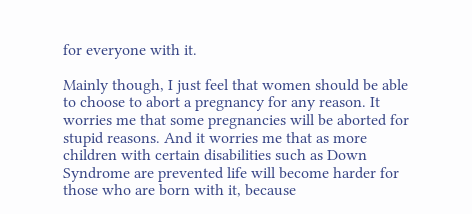for everyone with it.

Mainly though, I just feel that women should be able to choose to abort a pregnancy for any reason. It worries me that some pregnancies will be aborted for stupid reasons. And it worries me that as more children with certain disabilities such as Down Syndrome are prevented life will become harder for those who are born with it, because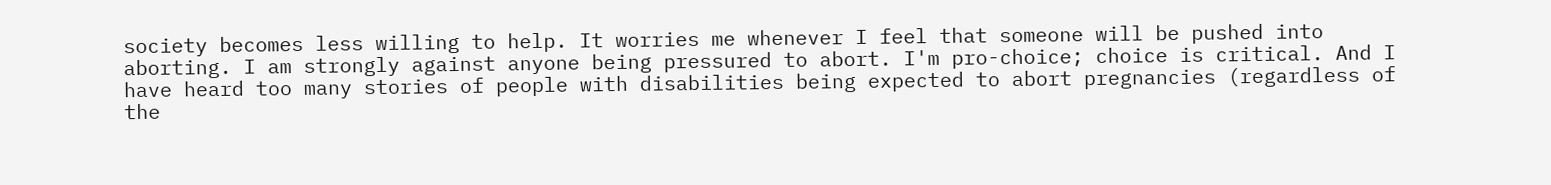society becomes less willing to help. It worries me whenever I feel that someone will be pushed into aborting. I am strongly against anyone being pressured to abort. I'm pro-choice; choice is critical. And I have heard too many stories of people with disabilities being expected to abort pregnancies (regardless of the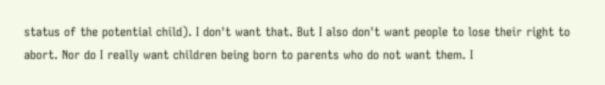status of the potential child). I don't want that. But I also don't want people to lose their right to abort. Nor do I really want children being born to parents who do not want them. I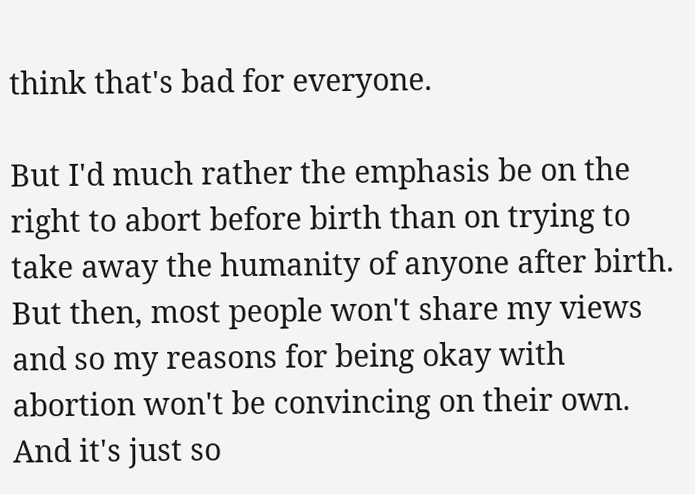think that's bad for everyone.

But I'd much rather the emphasis be on the right to abort before birth than on trying to take away the humanity of anyone after birth. But then, most people won't share my views and so my reasons for being okay with abortion won't be convincing on their own. And it's just so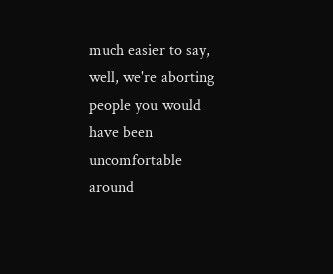much easier to say, well, we're aborting people you would have been uncomfortable around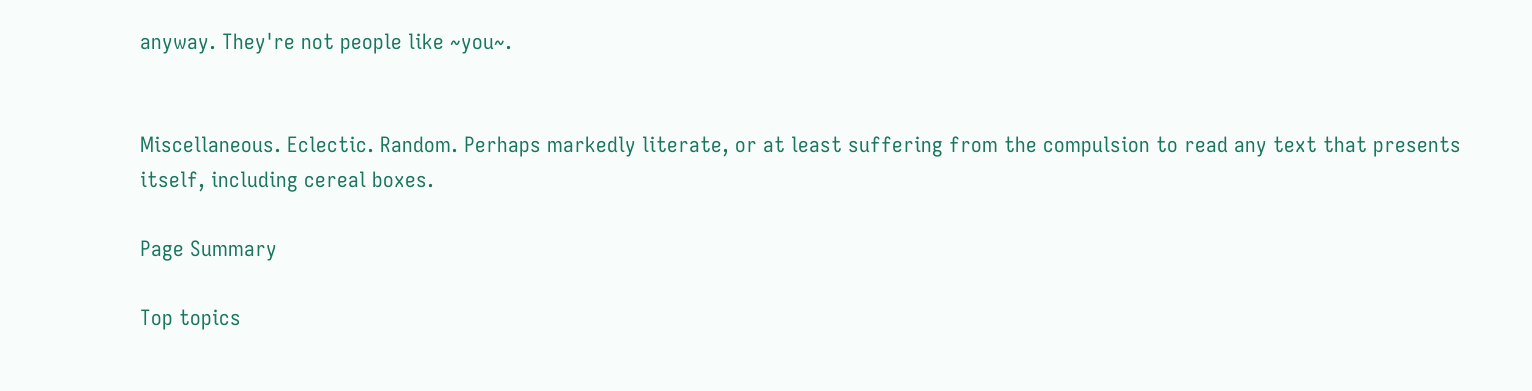anyway. They're not people like ~you~.


Miscellaneous. Eclectic. Random. Perhaps markedly literate, or at least suffering from the compulsion to read any text that presents itself, including cereal boxes.

Page Summary

Top topics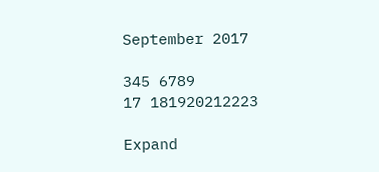September 2017

345 6789
17 181920212223

Expand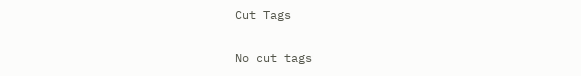Cut Tags

No cut tags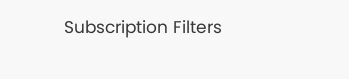Subscription Filters